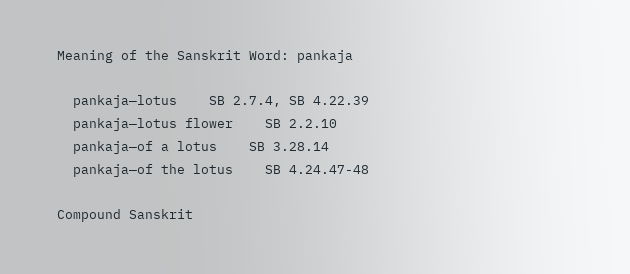Meaning of the Sanskrit Word: pankaja

  pankaja—lotus    SB 2.7.4, SB 4.22.39
  pankaja—lotus flower    SB 2.2.10
  pankaja—of a lotus    SB 3.28.14
  pankaja—of the lotus    SB 4.24.47-48

Compound Sanskrit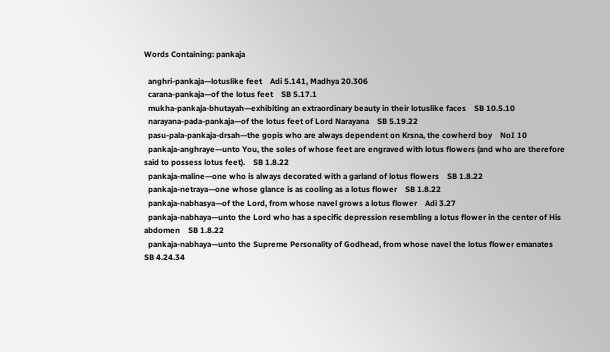Words Containing: pankaja

  anghri-pankaja—lotuslike feet    Adi 5.141, Madhya 20.306
  carana-pankaja—of the lotus feet    SB 5.17.1
  mukha-pankaja-bhutayah—exhibiting an extraordinary beauty in their lotuslike faces    SB 10.5.10
  narayana-pada-pankaja—of the lotus feet of Lord Narayana    SB 5.19.22
  pasu-pala-pankaja-drsah—the gopis who are always dependent on Krsna, the cowherd boy    NoI 10
  pankaja-anghraye—unto You, the soles of whose feet are engraved with lotus flowers (and who are therefore said to possess lotus feet).    SB 1.8.22
  pankaja-maline—one who is always decorated with a garland of lotus flowers    SB 1.8.22
  pankaja-netraya—one whose glance is as cooling as a lotus flower    SB 1.8.22
  pankaja-nabhasya—of the Lord, from whose navel grows a lotus flower    Adi 3.27
  pankaja-nabhaya—unto the Lord who has a specific depression resembling a lotus flower in the center of His abdomen    SB 1.8.22
  pankaja-nabhaya—unto the Supreme Personality of Godhead, from whose navel the lotus flower emanates    SB 4.24.34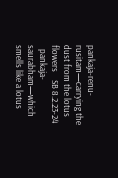pankaja-renu-rusitam—carrying the dust from the lotus flowers    SB 8.2.23-24
  pankaja-saurabham—which smells like a lotus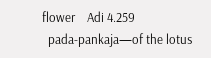flower    Adi 4.259
  pada-pankaja—of the lotus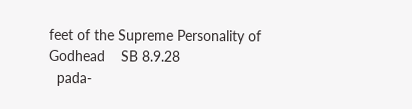feet of the Supreme Personality of Godhead    SB 8.9.28
  pada-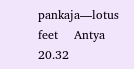pankaja—lotus feet    Antya 20.32